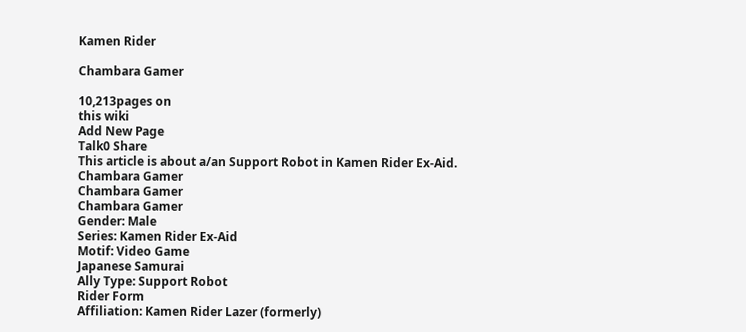Kamen Rider

Chambara Gamer

10,213pages on
this wiki
Add New Page
Talk0 Share
This article is about a/an Support Robot in Kamen Rider Ex-Aid.
Chambara Gamer
Chambara Gamer
Chambara Gamer
Gender: Male
Series: Kamen Rider Ex-Aid
Motif: Video Game
Japanese Samurai
Ally Type: Support Robot
Rider Form
Affiliation: Kamen Rider Lazer (formerly)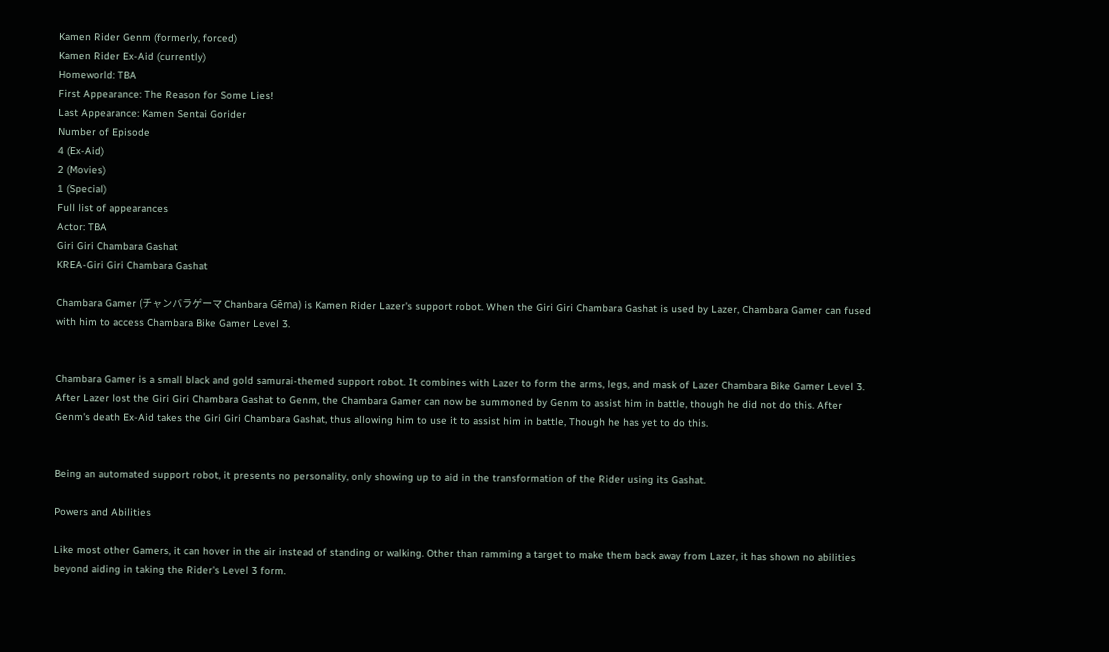Kamen Rider Genm (formerly, forced)
Kamen Rider Ex-Aid (currently)
Homeworld: TBA
First Appearance: The Reason for Some Lies!
Last Appearance: Kamen Sentai Gorider
Number of Episode
4 (Ex-Aid)
2 (Movies)
1 (Special)
Full list of appearances
Actor: TBA
Giri Giri Chambara Gashat
KREA-Giri Giri Chambara Gashat

Chambara Gamer (チャンバラゲーマ Chanbara Gēma) is Kamen Rider Lazer's support robot. When the Giri Giri Chambara Gashat is used by Lazer, Chambara Gamer can fused with him to access Chambara Bike Gamer Level 3.


Chambara Gamer is a small black and gold samurai-themed support robot. It combines with Lazer to form the arms, legs, and mask of Lazer Chambara Bike Gamer Level 3. After Lazer lost the Giri Giri Chambara Gashat to Genm, the Chambara Gamer can now be summoned by Genm to assist him in battle, though he did not do this. After Genm's death Ex-Aid takes the Giri Giri Chambara Gashat, thus allowing him to use it to assist him in battle, Though he has yet to do this.


Being an automated support robot, it presents no personality, only showing up to aid in the transformation of the Rider using its Gashat.

Powers and Abilities

Like most other Gamers, it can hover in the air instead of standing or walking. Other than ramming a target to make them back away from Lazer, it has shown no abilities beyond aiding in taking the Rider's Level 3 form.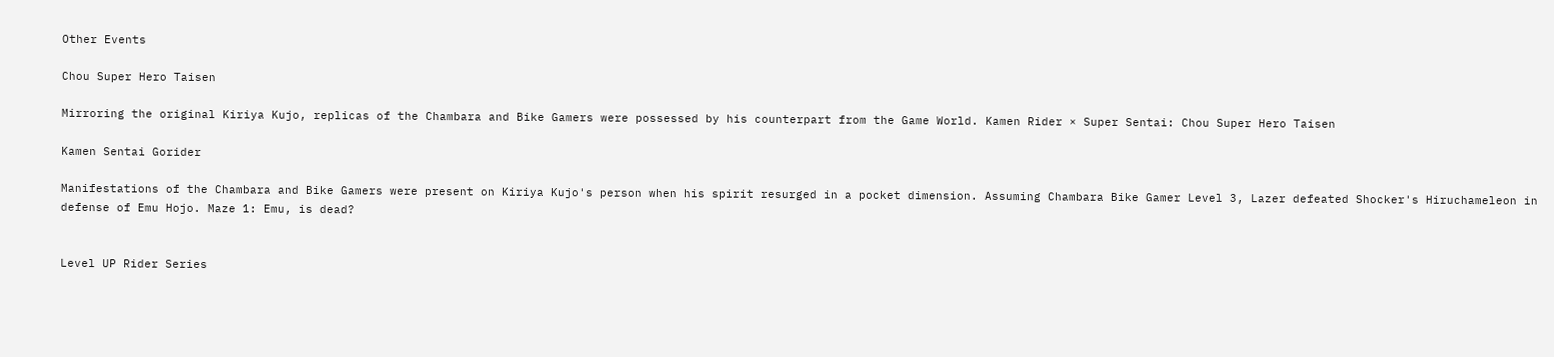Other Events

Chou Super Hero Taisen

Mirroring the original Kiriya Kujo, replicas of the Chambara and Bike Gamers were possessed by his counterpart from the Game World. Kamen Rider × Super Sentai: Chou Super Hero Taisen

Kamen Sentai Gorider

Manifestations of the Chambara and Bike Gamers were present on Kiriya Kujo's person when his spirit resurged in a pocket dimension. Assuming Chambara Bike Gamer Level 3, Lazer defeated Shocker's Hiruchameleon in defense of Emu Hojo. Maze 1: Emu, is dead?


Level UP Rider Series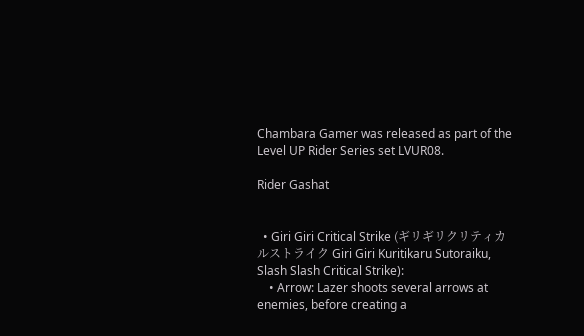Chambara Gamer was released as part of the Level UP Rider Series set LVUR08.

Rider Gashat


  • Giri Giri Critical Strike (ギリギリクリティカルストライク Giri Giri Kuritikaru Sutoraiku, Slash Slash Critical Strike):
    • Arrow: Lazer shoots several arrows at enemies, before creating a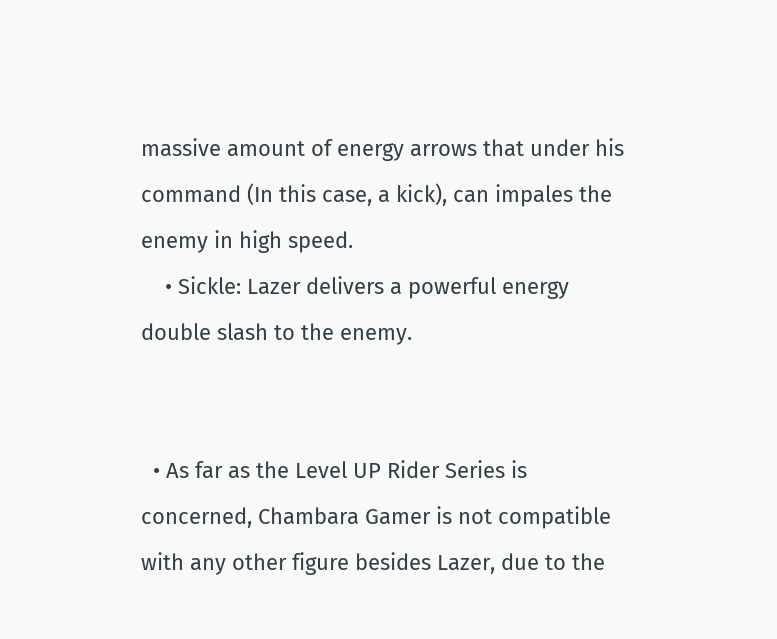massive amount of energy arrows that under his command (In this case, a kick), can impales the enemy in high speed.
    • Sickle: Lazer delivers a powerful energy double slash to the enemy.


  • As far as the Level UP Rider Series is concerned, Chambara Gamer is not compatible with any other figure besides Lazer, due to the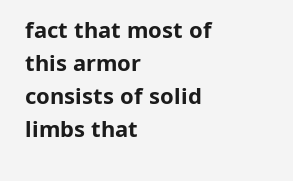fact that most of this armor consists of solid limbs that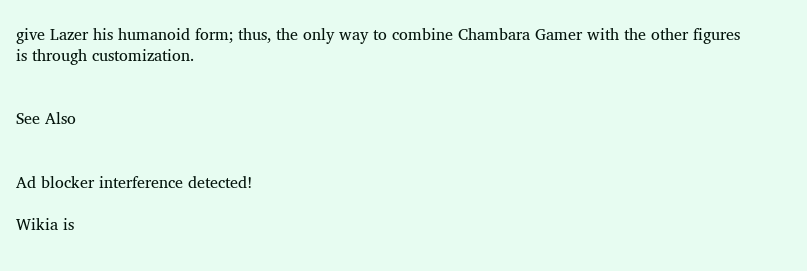give Lazer his humanoid form; thus, the only way to combine Chambara Gamer with the other figures is through customization.


See Also


Ad blocker interference detected!

Wikia is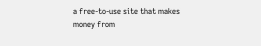a free-to-use site that makes money from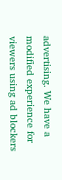advertising. We have a modified experience for viewers using ad blockers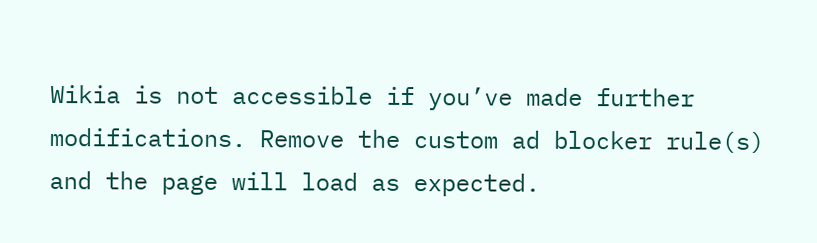Wikia is not accessible if you’ve made further modifications. Remove the custom ad blocker rule(s) and the page will load as expected.